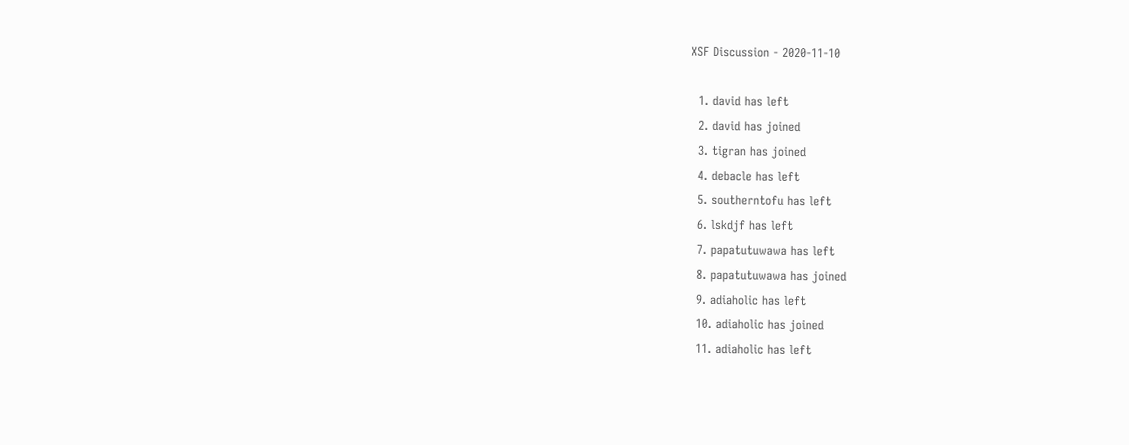XSF Discussion - 2020-11-10

  1. david has left
  2. david has joined
  3. tigran has joined
  4. debacle has left
  5. southerntofu has left
  6. lskdjf has left
  7. papatutuwawa has left
  8. papatutuwawa has joined
  9. adiaholic has left
  10. adiaholic has joined
  11. adiaholic has left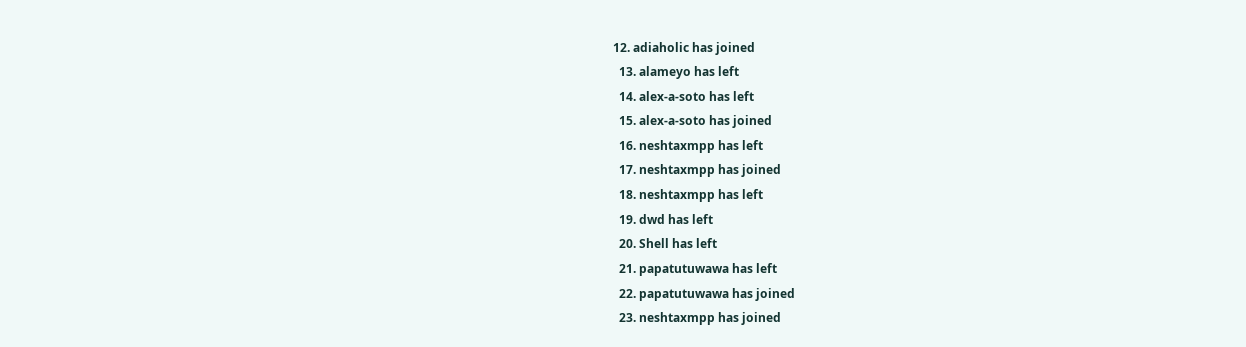12. adiaholic has joined
  13. alameyo has left
  14. alex-a-soto has left
  15. alex-a-soto has joined
  16. neshtaxmpp has left
  17. neshtaxmpp has joined
  18. neshtaxmpp has left
  19. dwd has left
  20. Shell has left
  21. papatutuwawa has left
  22. papatutuwawa has joined
  23. neshtaxmpp has joined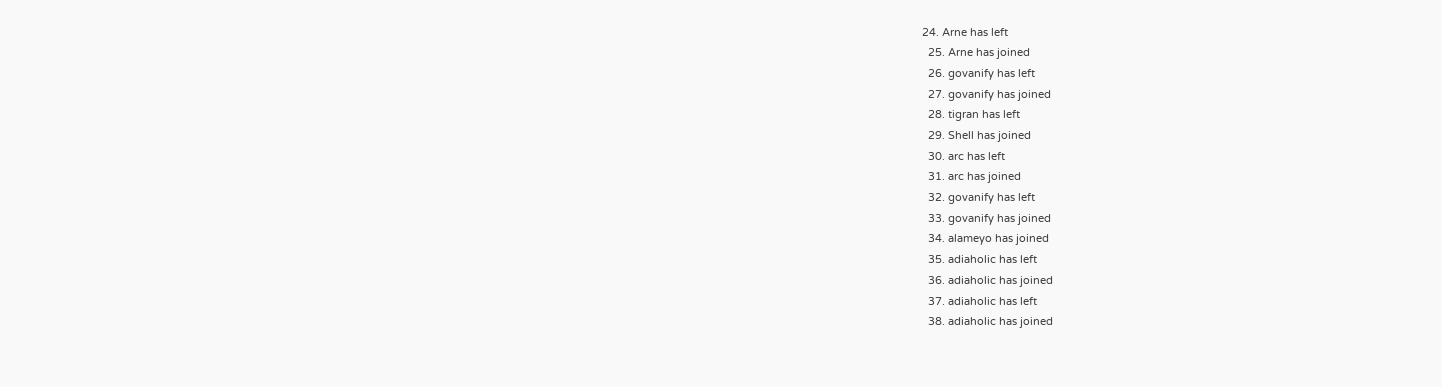24. Arne has left
  25. Arne has joined
  26. govanify has left
  27. govanify has joined
  28. tigran has left
  29. Shell has joined
  30. arc has left
  31. arc has joined
  32. govanify has left
  33. govanify has joined
  34. alameyo has joined
  35. adiaholic has left
  36. adiaholic has joined
  37. adiaholic has left
  38. adiaholic has joined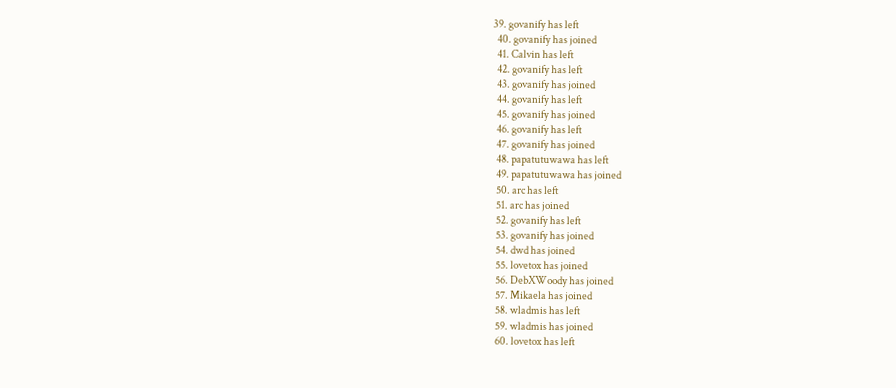39. govanify has left
  40. govanify has joined
  41. Calvin has left
  42. govanify has left
  43. govanify has joined
  44. govanify has left
  45. govanify has joined
  46. govanify has left
  47. govanify has joined
  48. papatutuwawa has left
  49. papatutuwawa has joined
  50. arc has left
  51. arc has joined
  52. govanify has left
  53. govanify has joined
  54. dwd has joined
  55. lovetox has joined
  56. DebXWoody has joined
  57. Mikaela has joined
  58. wladmis has left
  59. wladmis has joined
  60. lovetox has left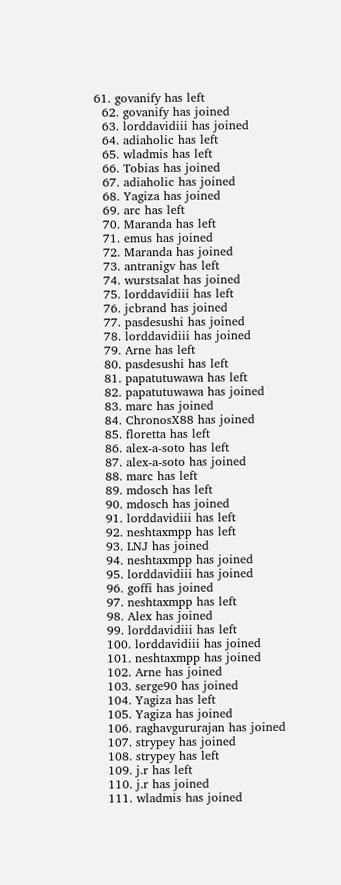61. govanify has left
  62. govanify has joined
  63. lorddavidiii has joined
  64. adiaholic has left
  65. wladmis has left
  66. Tobias has joined
  67. adiaholic has joined
  68. Yagiza has joined
  69. arc has left
  70. Maranda has left
  71. emus has joined
  72. Maranda has joined
  73. antranigv has left
  74. wurstsalat has joined
  75. lorddavidiii has left
  76. jcbrand has joined
  77. pasdesushi has joined
  78. lorddavidiii has joined
  79. Arne has left
  80. pasdesushi has left
  81. papatutuwawa has left
  82. papatutuwawa has joined
  83. marc has joined
  84. ChronosX88 has joined
  85. floretta has left
  86. alex-a-soto has left
  87. alex-a-soto has joined
  88. marc has left
  89. mdosch has left
  90. mdosch has joined
  91. lorddavidiii has left
  92. neshtaxmpp has left
  93. LNJ has joined
  94. neshtaxmpp has joined
  95. lorddavidiii has joined
  96. goffi has joined
  97. neshtaxmpp has left
  98. Alex has joined
  99. lorddavidiii has left
  100. lorddavidiii has joined
  101. neshtaxmpp has joined
  102. Arne has joined
  103. serge90 has joined
  104. Yagiza has left
  105. Yagiza has joined
  106. raghavgururajan has joined
  107. strypey has joined
  108. strypey has left
  109. j.r has left
  110. j.r has joined
  111. wladmis has joined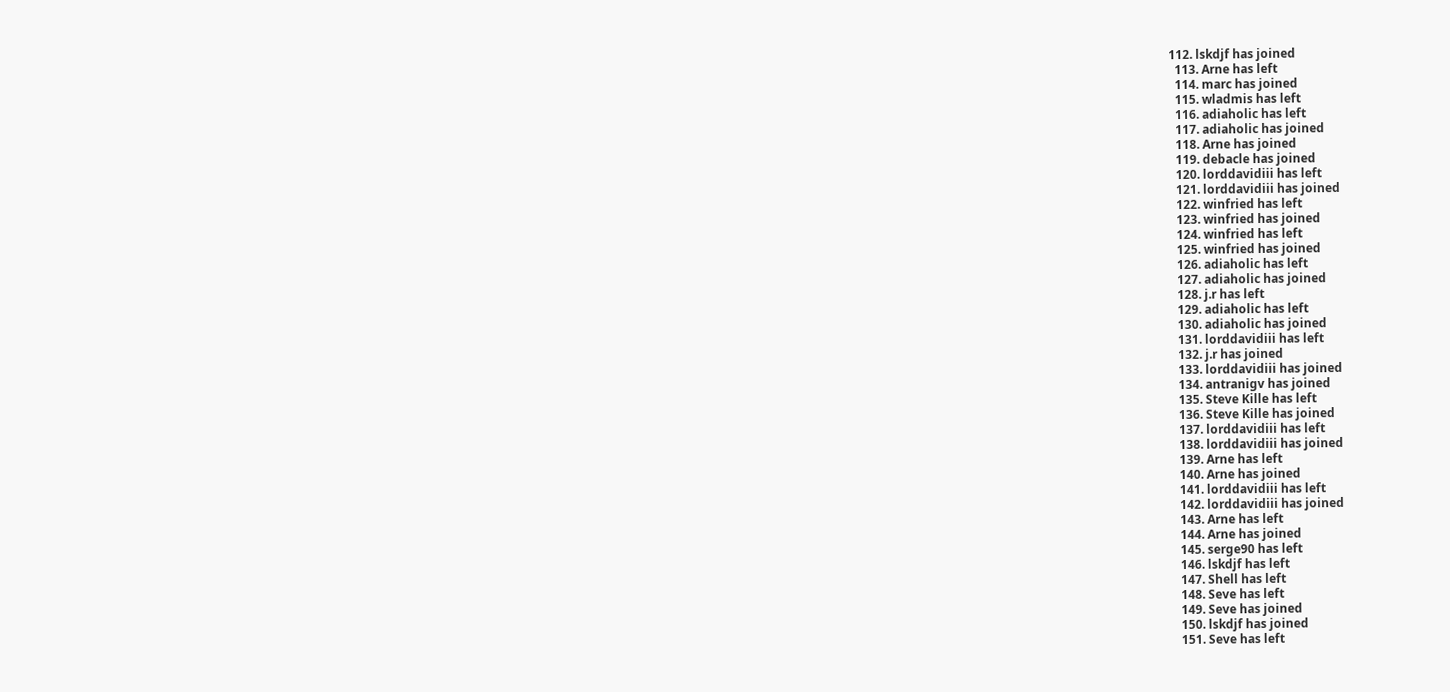112. lskdjf has joined
  113. Arne has left
  114. marc has joined
  115. wladmis has left
  116. adiaholic has left
  117. adiaholic has joined
  118. Arne has joined
  119. debacle has joined
  120. lorddavidiii has left
  121. lorddavidiii has joined
  122. winfried has left
  123. winfried has joined
  124. winfried has left
  125. winfried has joined
  126. adiaholic has left
  127. adiaholic has joined
  128. j.r has left
  129. adiaholic has left
  130. adiaholic has joined
  131. lorddavidiii has left
  132. j.r has joined
  133. lorddavidiii has joined
  134. antranigv has joined
  135. Steve Kille has left
  136. Steve Kille has joined
  137. lorddavidiii has left
  138. lorddavidiii has joined
  139. Arne has left
  140. Arne has joined
  141. lorddavidiii has left
  142. lorddavidiii has joined
  143. Arne has left
  144. Arne has joined
  145. serge90 has left
  146. lskdjf has left
  147. Shell has left
  148. Seve has left
  149. Seve has joined
  150. lskdjf has joined
  151. Seve has left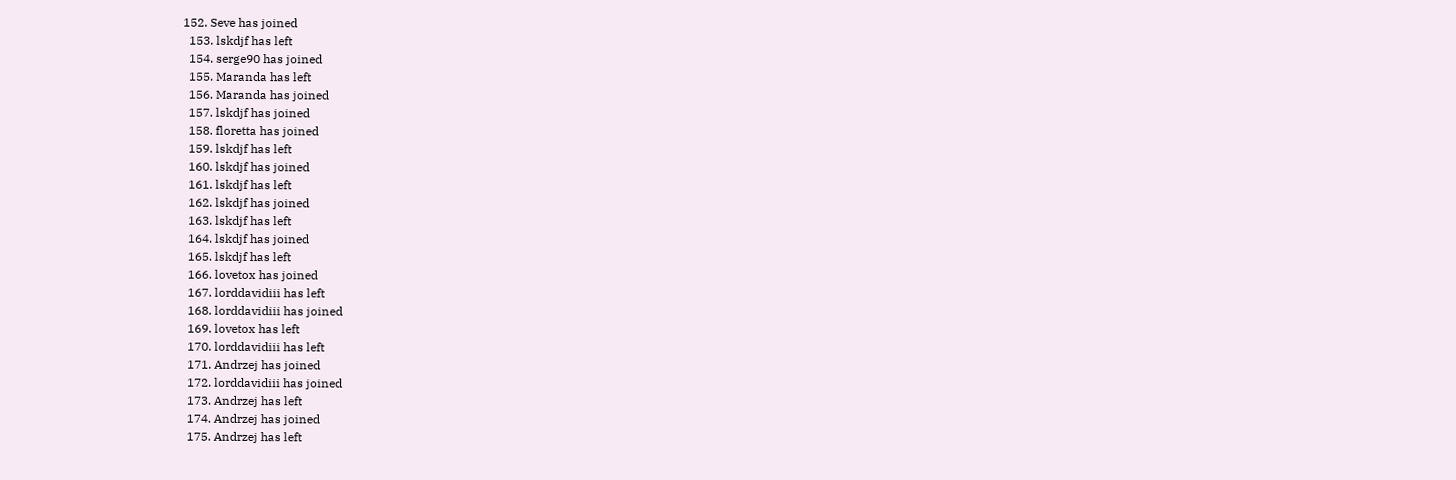152. Seve has joined
  153. lskdjf has left
  154. serge90 has joined
  155. Maranda has left
  156. Maranda has joined
  157. lskdjf has joined
  158. floretta has joined
  159. lskdjf has left
  160. lskdjf has joined
  161. lskdjf has left
  162. lskdjf has joined
  163. lskdjf has left
  164. lskdjf has joined
  165. lskdjf has left
  166. lovetox has joined
  167. lorddavidiii has left
  168. lorddavidiii has joined
  169. lovetox has left
  170. lorddavidiii has left
  171. Andrzej has joined
  172. lorddavidiii has joined
  173. Andrzej has left
  174. Andrzej has joined
  175. Andrzej has left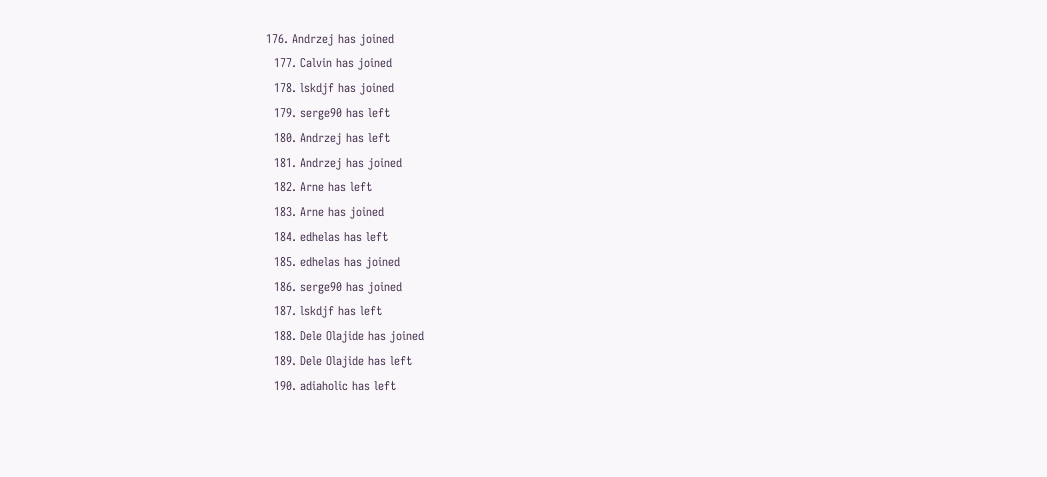176. Andrzej has joined
  177. Calvin has joined
  178. lskdjf has joined
  179. serge90 has left
  180. Andrzej has left
  181. Andrzej has joined
  182. Arne has left
  183. Arne has joined
  184. edhelas has left
  185. edhelas has joined
  186. serge90 has joined
  187. lskdjf has left
  188. Dele Olajide has joined
  189. Dele Olajide has left
  190. adiaholic has left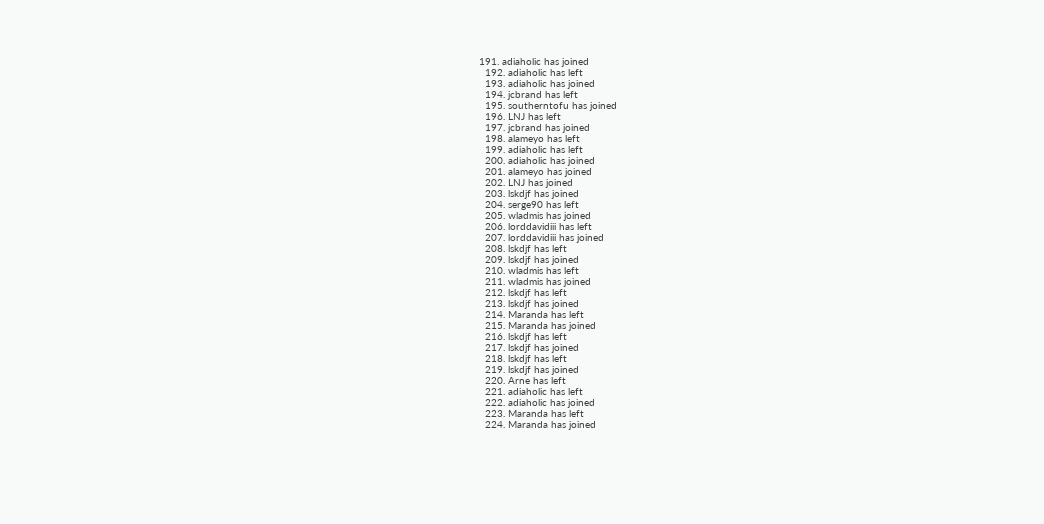191. adiaholic has joined
  192. adiaholic has left
  193. adiaholic has joined
  194. jcbrand has left
  195. southerntofu has joined
  196. LNJ has left
  197. jcbrand has joined
  198. alameyo has left
  199. adiaholic has left
  200. adiaholic has joined
  201. alameyo has joined
  202. LNJ has joined
  203. lskdjf has joined
  204. serge90 has left
  205. wladmis has joined
  206. lorddavidiii has left
  207. lorddavidiii has joined
  208. lskdjf has left
  209. lskdjf has joined
  210. wladmis has left
  211. wladmis has joined
  212. lskdjf has left
  213. lskdjf has joined
  214. Maranda has left
  215. Maranda has joined
  216. lskdjf has left
  217. lskdjf has joined
  218. lskdjf has left
  219. lskdjf has joined
  220. Arne has left
  221. adiaholic has left
  222. adiaholic has joined
  223. Maranda has left
  224. Maranda has joined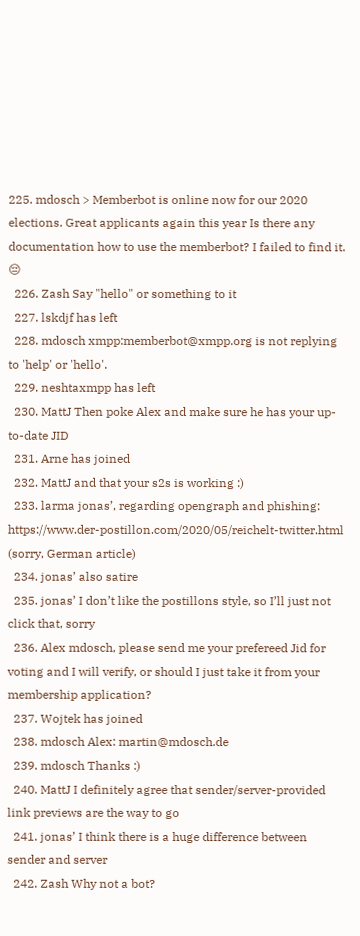225. mdosch > Memberbot is online now for our 2020 elections. Great applicants again this year Is there any documentation how to use the memberbot? I failed to find it. 😔
  226. Zash Say "hello" or something to it
  227. lskdjf has left
  228. mdosch xmpp:memberbot@xmpp.org is not replying to 'help' or 'hello'.
  229. neshtaxmpp has left
  230. MattJ Then poke Alex and make sure he has your up-to-date JID
  231. Arne has joined
  232. MattJ and that your s2s is working :)
  233. larma jonas’, regarding opengraph and phishing: https://www.der-postillon.com/2020/05/reichelt-twitter.html (sorry, German article)
  234. jonas’ also satire
  235. jonas’ I don’t like the postillons style, so I’ll just not click that, sorry
  236. Alex mdosch, please send me your prefereed Jid for voting and I will verify, or should I just take it from your membership application?
  237. Wojtek has joined
  238. mdosch Alex: martin@mdosch.de
  239. mdosch Thanks :)
  240. MattJ I definitely agree that sender/server-provided link previews are the way to go
  241. jonas’ I think there is a huge difference between sender and server
  242. Zash Why not a bot?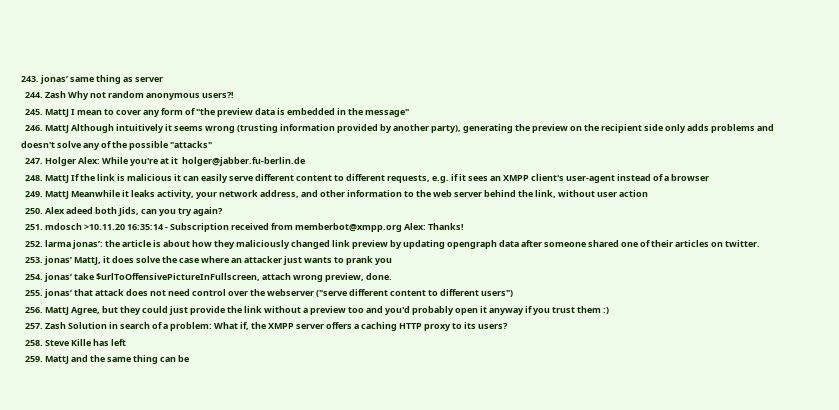243. jonas’ same thing as server
  244. Zash Why not random anonymous users?!
  245. MattJ I mean to cover any form of "the preview data is embedded in the message"
  246. MattJ Although intuitively it seems wrong (trusting information provided by another party), generating the preview on the recipient side only adds problems and doesn't solve any of the possible "attacks"
  247. Holger Alex: While you're at it  holger@jabber.fu-berlin.de
  248. MattJ If the link is malicious it can easily serve different content to different requests, e.g. if it sees an XMPP client's user-agent instead of a browser
  249. MattJ Meanwhile it leaks activity, your network address, and other information to the web server behind the link, without user action
  250. Alex adeed both Jids, can you try again?
  251. mdosch >10.11.20 16:35:14 - Subscription received from memberbot@xmpp.org Alex: Thanks!
  252. larma jonas’: the article is about how they maliciously changed link preview by updating opengraph data after someone shared one of their articles on twitter.
  253. jonas’ MattJ, it does solve the case where an attacker just wants to prank you
  254. jonas’ take $urlToOffensivePictureInFullscreen, attach wrong preview, done.
  255. jonas’ that attack does not need control over the webserver ("serve different content to different users")
  256. MattJ Agree, but they could just provide the link without a preview too and you'd probably open it anyway if you trust them :)
  257. Zash Solution in search of a problem: What if, the XMPP server offers a caching HTTP proxy to its users?
  258. Steve Kille has left
  259. MattJ and the same thing can be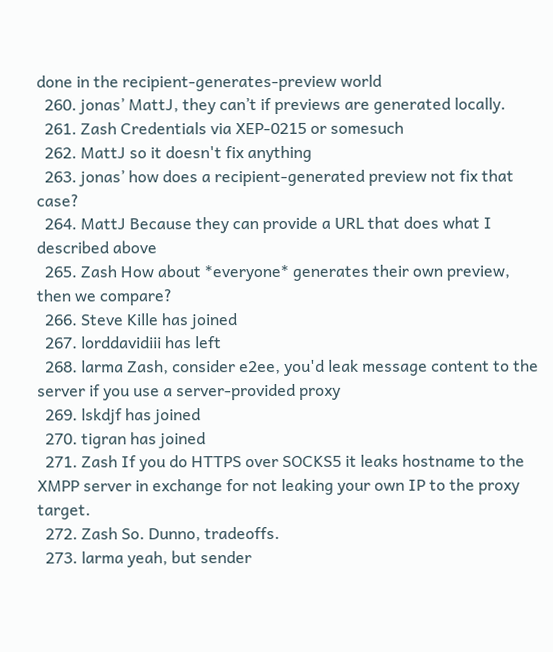done in the recipient-generates-preview world
  260. jonas’ MattJ, they can’t if previews are generated locally.
  261. Zash Credentials via XEP-0215 or somesuch
  262. MattJ so it doesn't fix anything
  263. jonas’ how does a recipient-generated preview not fix that case?
  264. MattJ Because they can provide a URL that does what I described above
  265. Zash How about *everyone* generates their own preview, then we compare?
  266. Steve Kille has joined
  267. lorddavidiii has left
  268. larma Zash, consider e2ee, you'd leak message content to the server if you use a server-provided proxy
  269. lskdjf has joined
  270. tigran has joined
  271. Zash If you do HTTPS over SOCKS5 it leaks hostname to the XMPP server in exchange for not leaking your own IP to the proxy target.
  272. Zash So. Dunno, tradeoffs.
  273. larma yeah, but sender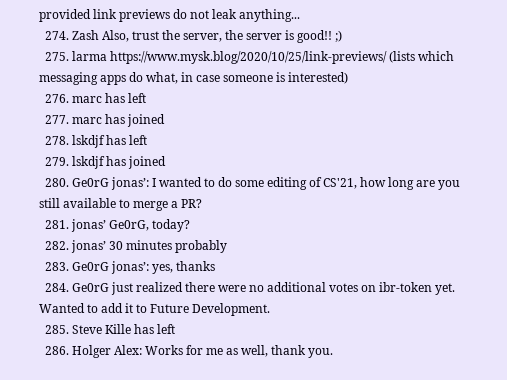provided link previews do not leak anything...
  274. Zash Also, trust the server, the server is good!! ;)
  275. larma https://www.mysk.blog/2020/10/25/link-previews/ (lists which messaging apps do what, in case someone is interested)
  276. marc has left
  277. marc has joined
  278. lskdjf has left
  279. lskdjf has joined
  280. Ge0rG jonas’: I wanted to do some editing of CS'21, how long are you still available to merge a PR?
  281. jonas’ Ge0rG, today?
  282. jonas’ 30 minutes probably
  283. Ge0rG jonas’: yes, thanks
  284. Ge0rG just realized there were no additional votes on ibr-token yet. Wanted to add it to Future Development.
  285. Steve Kille has left
  286. Holger Alex: Works for me as well, thank you.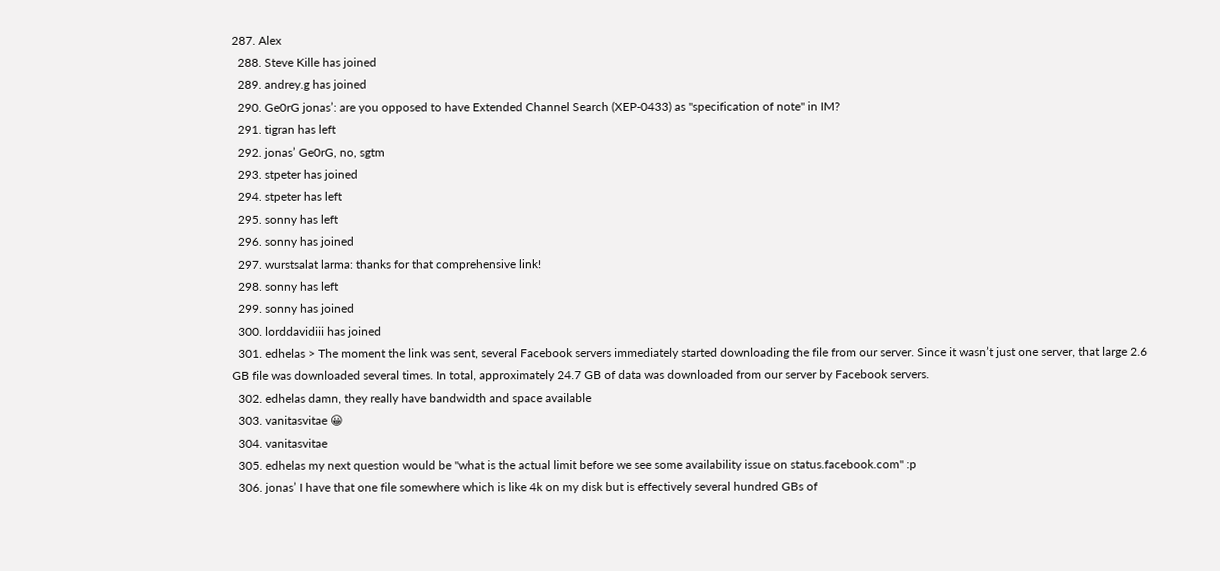287. Alex
  288. Steve Kille has joined
  289. andrey.g has joined
  290. Ge0rG jonas’: are you opposed to have Extended Channel Search (XEP-0433) as "specification of note" in IM?
  291. tigran has left
  292. jonas’ Ge0rG, no, sgtm
  293. stpeter has joined
  294. stpeter has left
  295. sonny has left
  296. sonny has joined
  297. wurstsalat larma: thanks for that comprehensive link!
  298. sonny has left
  299. sonny has joined
  300. lorddavidiii has joined
  301. edhelas > The moment the link was sent, several Facebook servers immediately started downloading the file from our server. Since it wasn’t just one server, that large 2.6 GB file was downloaded several times. In total, approximately 24.7 GB of data was downloaded from our server by Facebook servers.
  302. edhelas damn, they really have bandwidth and space available
  303. vanitasvitae 😀
  304. vanitasvitae
  305. edhelas my next question would be "what is the actual limit before we see some availability issue on status.facebook.com" :p
  306. jonas’ I have that one file somewhere which is like 4k on my disk but is effectively several hundred GBs of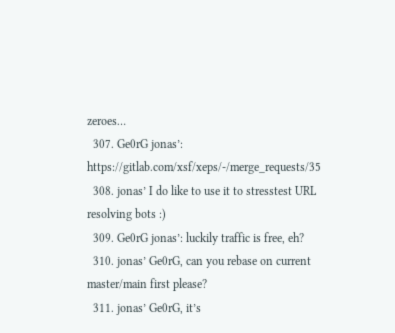zeroes…
  307. Ge0rG jonas’: https://gitlab.com/xsf/xeps/-/merge_requests/35
  308. jonas’ I do like to use it to stresstest URL resolving bots :)
  309. Ge0rG jonas’: luckily traffic is free, eh?
  310. jonas’ Ge0rG, can you rebase on current master/main first please?
  311. jonas’ Ge0rG, it’s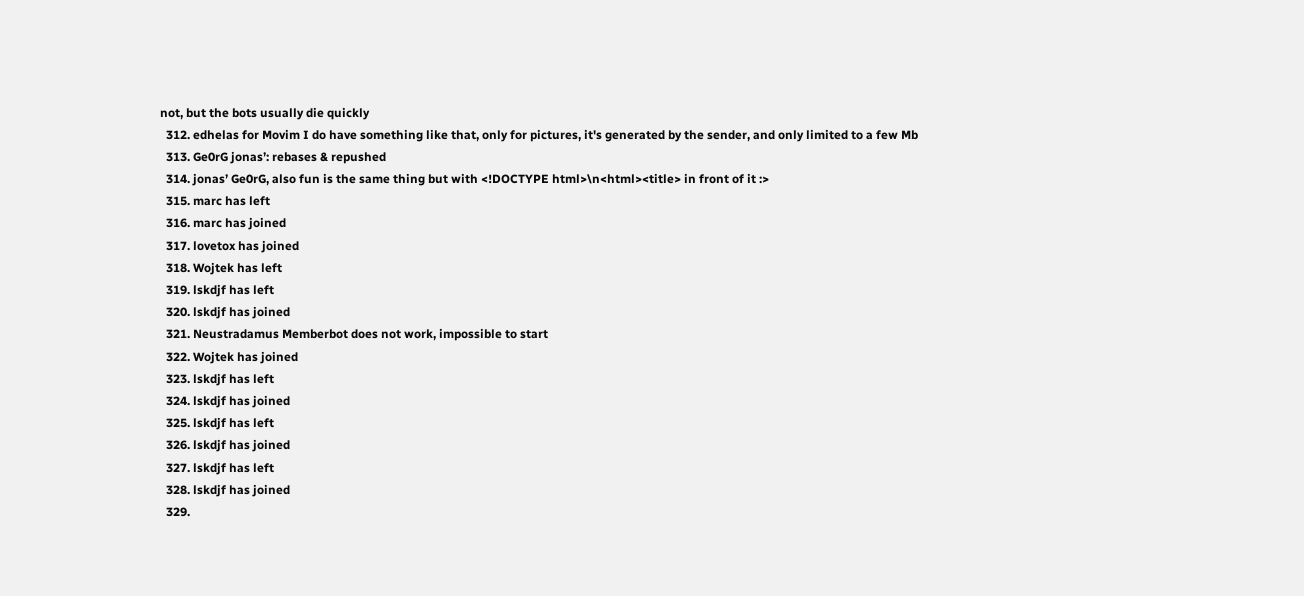not, but the bots usually die quickly
  312. edhelas for Movim I do have something like that, only for pictures, it's generated by the sender, and only limited to a few Mb
  313. Ge0rG jonas’: rebases & repushed
  314. jonas’ Ge0rG, also fun is the same thing but with <!DOCTYPE html>\n<html><title> in front of it :>
  315. marc has left
  316. marc has joined
  317. lovetox has joined
  318. Wojtek has left
  319. lskdjf has left
  320. lskdjf has joined
  321. Neustradamus Memberbot does not work, impossible to start
  322. Wojtek has joined
  323. lskdjf has left
  324. lskdjf has joined
  325. lskdjf has left
  326. lskdjf has joined
  327. lskdjf has left
  328. lskdjf has joined
  329.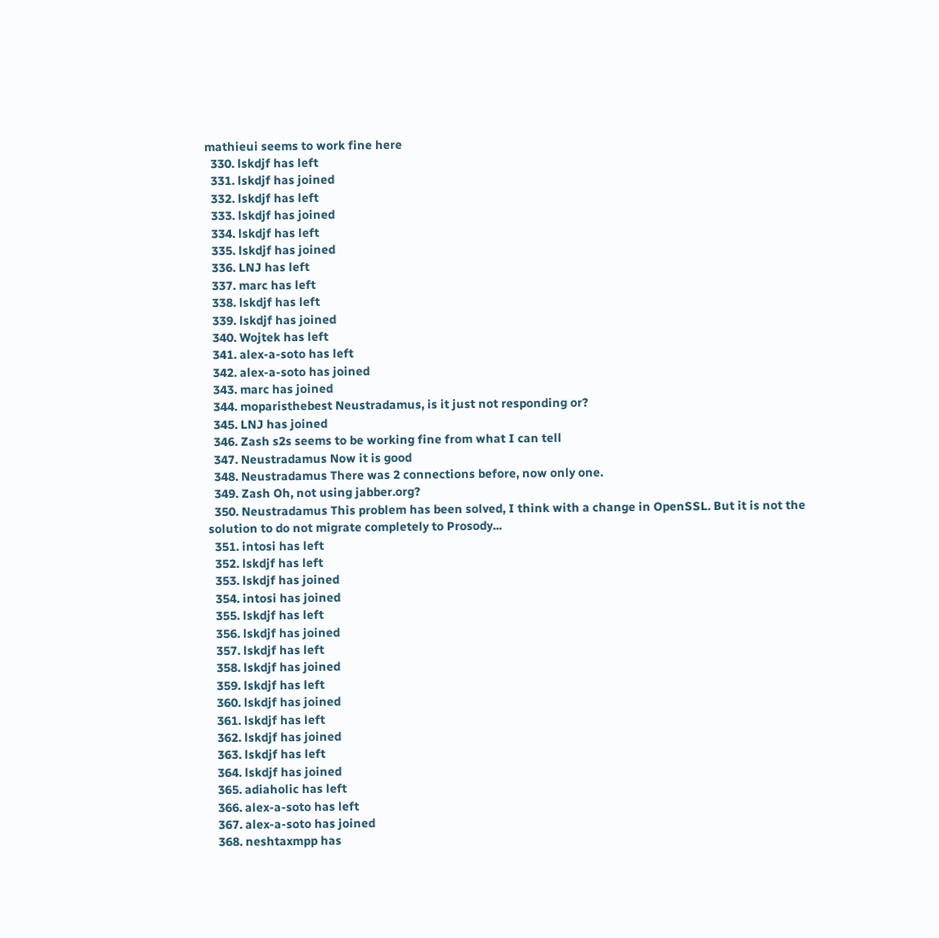mathieui seems to work fine here
  330. lskdjf has left
  331. lskdjf has joined
  332. lskdjf has left
  333. lskdjf has joined
  334. lskdjf has left
  335. lskdjf has joined
  336. LNJ has left
  337. marc has left
  338. lskdjf has left
  339. lskdjf has joined
  340. Wojtek has left
  341. alex-a-soto has left
  342. alex-a-soto has joined
  343. marc has joined
  344. moparisthebest Neustradamus, is it just not responding or?
  345. LNJ has joined
  346. Zash s2s seems to be working fine from what I can tell
  347. Neustradamus Now it is good
  348. Neustradamus There was 2 connections before, now only one.
  349. Zash Oh, not using jabber.org?
  350. Neustradamus This problem has been solved, I think with a change in OpenSSL. But it is not the solution to do not migrate completely to Prosody...
  351. intosi has left
  352. lskdjf has left
  353. lskdjf has joined
  354. intosi has joined
  355. lskdjf has left
  356. lskdjf has joined
  357. lskdjf has left
  358. lskdjf has joined
  359. lskdjf has left
  360. lskdjf has joined
  361. lskdjf has left
  362. lskdjf has joined
  363. lskdjf has left
  364. lskdjf has joined
  365. adiaholic has left
  366. alex-a-soto has left
  367. alex-a-soto has joined
  368. neshtaxmpp has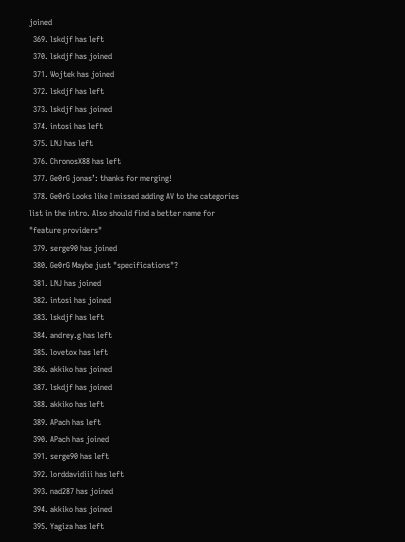joined
  369. lskdjf has left
  370. lskdjf has joined
  371. Wojtek has joined
  372. lskdjf has left
  373. lskdjf has joined
  374. intosi has left
  375. LNJ has left
  376. ChronosX88 has left
  377. Ge0rG jonas’: thanks for merging!
  378. Ge0rG Looks like I missed adding AV to the categories list in the intro. Also should find a better name for "feature providers"
  379. serge90 has joined
  380. Ge0rG Maybe just "specifications"?
  381. LNJ has joined
  382. intosi has joined
  383. lskdjf has left
  384. andrey.g has left
  385. lovetox has left
  386. akkiko has joined
  387. lskdjf has joined
  388. akkiko has left
  389. APach has left
  390. APach has joined
  391. serge90 has left
  392. lorddavidiii has left
  393. nad287 has joined
  394. akkiko has joined
  395. Yagiza has left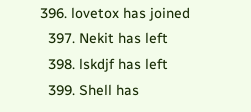396. lovetox has joined
  397. Nekit has left
  398. lskdjf has left
  399. Shell has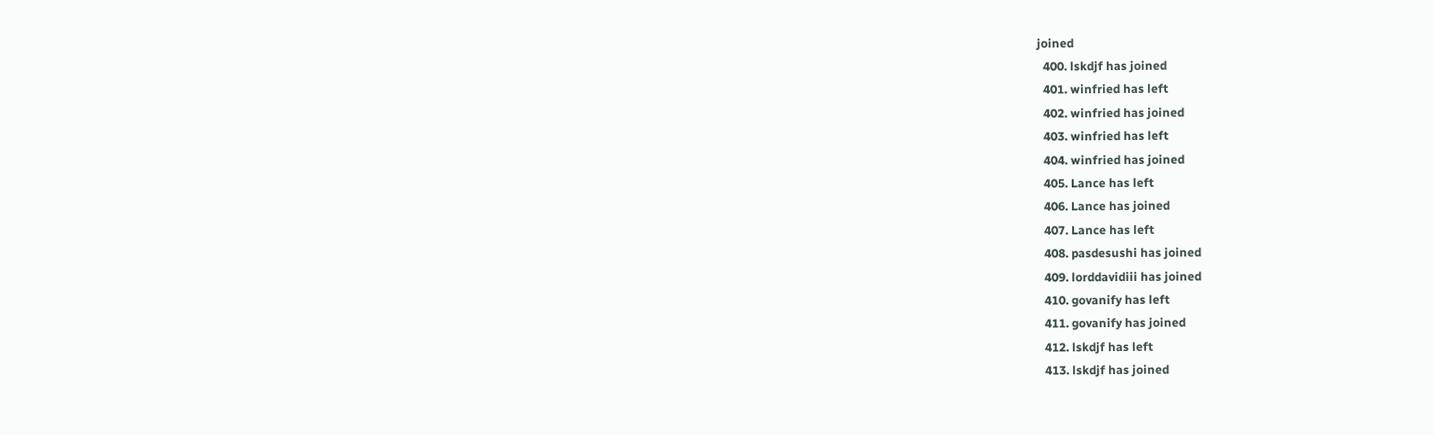joined
  400. lskdjf has joined
  401. winfried has left
  402. winfried has joined
  403. winfried has left
  404. winfried has joined
  405. Lance has left
  406. Lance has joined
  407. Lance has left
  408. pasdesushi has joined
  409. lorddavidiii has joined
  410. govanify has left
  411. govanify has joined
  412. lskdjf has left
  413. lskdjf has joined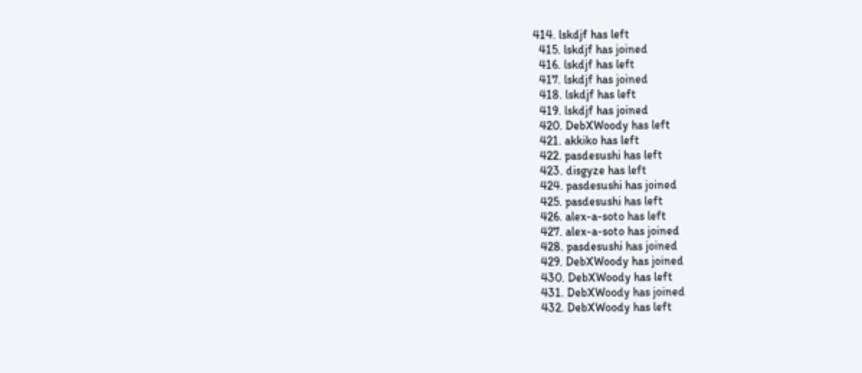414. lskdjf has left
  415. lskdjf has joined
  416. lskdjf has left
  417. lskdjf has joined
  418. lskdjf has left
  419. lskdjf has joined
  420. DebXWoody has left
  421. akkiko has left
  422. pasdesushi has left
  423. disgyze has left
  424. pasdesushi has joined
  425. pasdesushi has left
  426. alex-a-soto has left
  427. alex-a-soto has joined
  428. pasdesushi has joined
  429. DebXWoody has joined
  430. DebXWoody has left
  431. DebXWoody has joined
  432. DebXWoody has left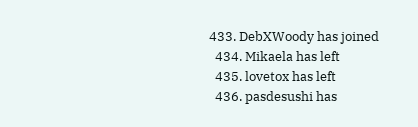433. DebXWoody has joined
  434. Mikaela has left
  435. lovetox has left
  436. pasdesushi has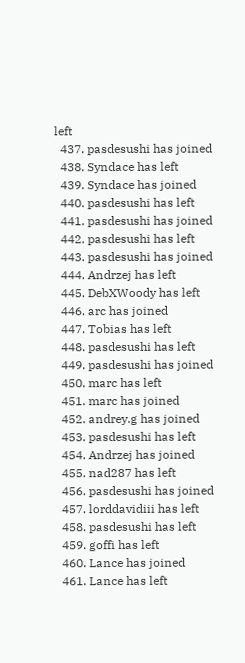left
  437. pasdesushi has joined
  438. Syndace has left
  439. Syndace has joined
  440. pasdesushi has left
  441. pasdesushi has joined
  442. pasdesushi has left
  443. pasdesushi has joined
  444. Andrzej has left
  445. DebXWoody has left
  446. arc has joined
  447. Tobias has left
  448. pasdesushi has left
  449. pasdesushi has joined
  450. marc has left
  451. marc has joined
  452. andrey.g has joined
  453. pasdesushi has left
  454. Andrzej has joined
  455. nad287 has left
  456. pasdesushi has joined
  457. lorddavidiii has left
  458. pasdesushi has left
  459. goffi has left
  460. Lance has joined
  461. Lance has left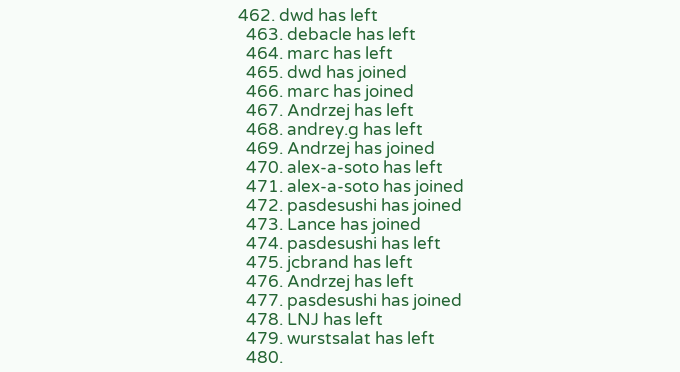462. dwd has left
  463. debacle has left
  464. marc has left
  465. dwd has joined
  466. marc has joined
  467. Andrzej has left
  468. andrey.g has left
  469. Andrzej has joined
  470. alex-a-soto has left
  471. alex-a-soto has joined
  472. pasdesushi has joined
  473. Lance has joined
  474. pasdesushi has left
  475. jcbrand has left
  476. Andrzej has left
  477. pasdesushi has joined
  478. LNJ has left
  479. wurstsalat has left
  480.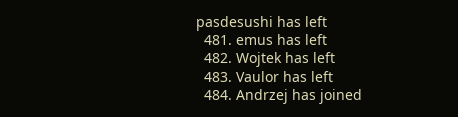pasdesushi has left
  481. emus has left
  482. Wojtek has left
  483. Vaulor has left
  484. Andrzej has joined